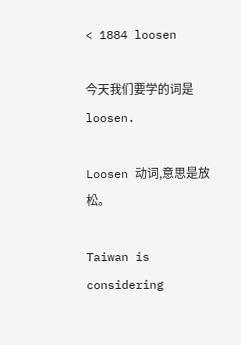< 1884 loosen

今天我们要学的词是 loosen.

Loosen 动词,意思是放松。

Taiwan is considering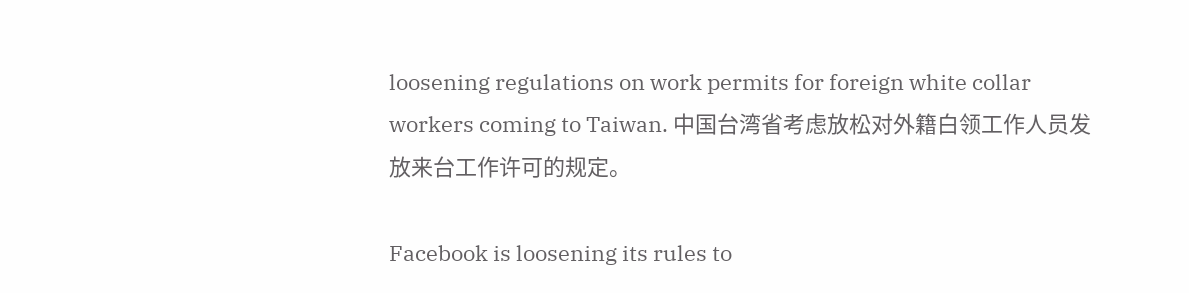loosening regulations on work permits for foreign white collar workers coming to Taiwan. 中国台湾省考虑放松对外籍白领工作人员发放来台工作许可的规定。

Facebook is loosening its rules to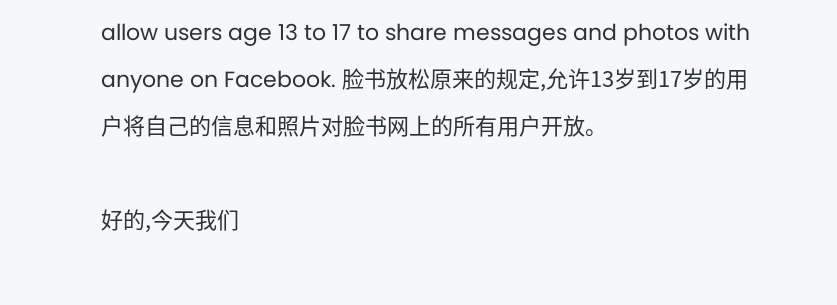allow users age 13 to 17 to share messages and photos with anyone on Facebook. 脸书放松原来的规定,允许13岁到17岁的用户将自己的信息和照片对脸书网上的所有用户开放。

好的,今天我们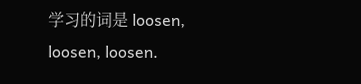学习的词是 loosen, loosen, loosen.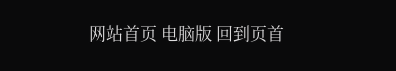网站首页 电脑版 回到页首